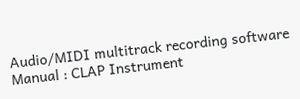Audio/MIDI multitrack recording software
Manual : CLAP Instrument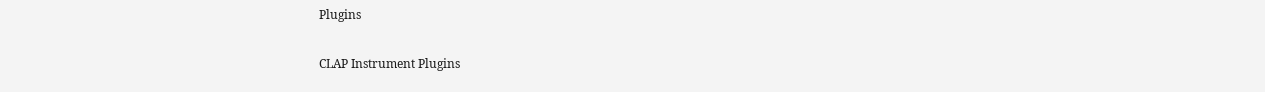Plugins

CLAP Instrument Plugins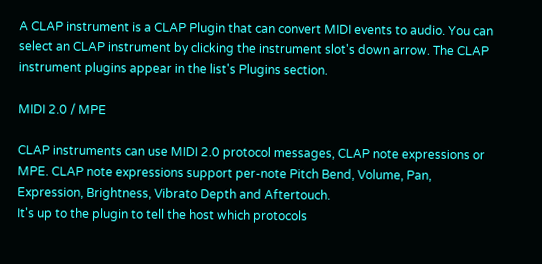A CLAP instrument is a CLAP Plugin that can convert MIDI events to audio. You can select an CLAP instrument by clicking the instrument slot's down arrow. The CLAP instrument plugins appear in the list's Plugins section.

MIDI 2.0 / MPE

CLAP instruments can use MIDI 2.0 protocol messages, CLAP note expressions or MPE. CLAP note expressions support per-note Pitch Bend, Volume, Pan, Expression, Brightness, Vibrato Depth and Aftertouch.
It's up to the plugin to tell the host which protocols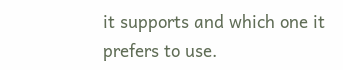it supports and which one it prefers to use.